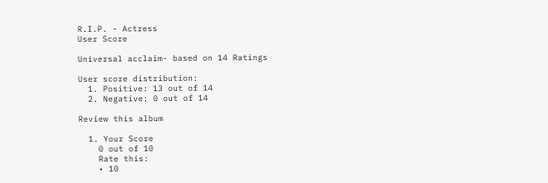R.I.P. - Actress
User Score

Universal acclaim- based on 14 Ratings

User score distribution:
  1. Positive: 13 out of 14
  2. Negative: 0 out of 14

Review this album

  1. Your Score
    0 out of 10
    Rate this:
    • 10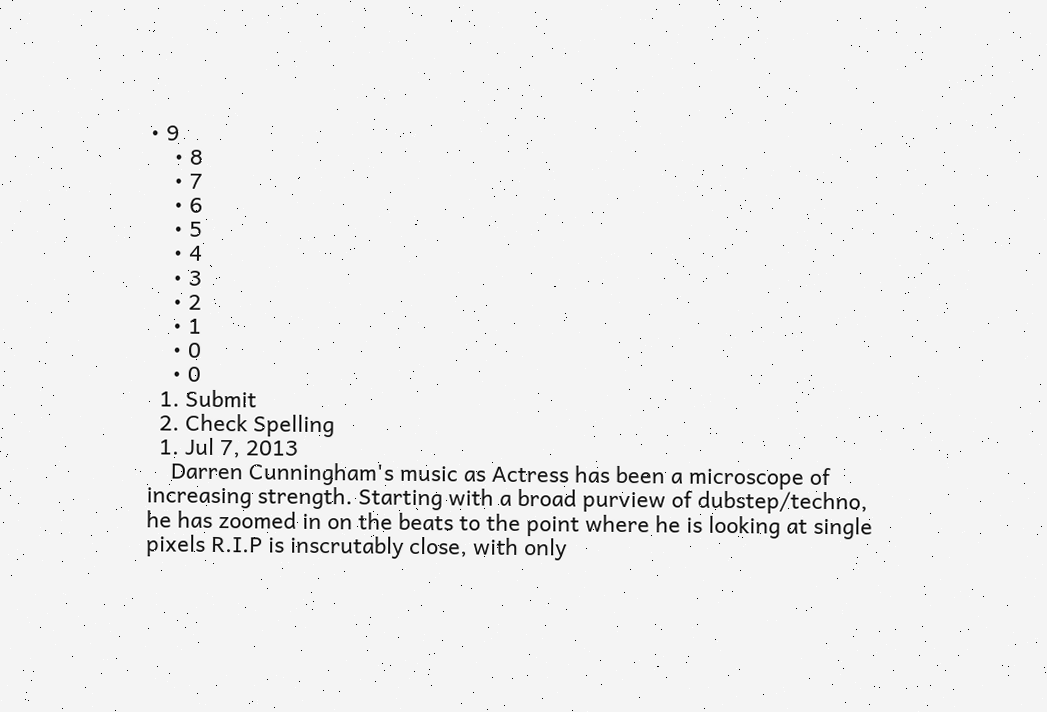• 9
    • 8
    • 7
    • 6
    • 5
    • 4
    • 3
    • 2
    • 1
    • 0
    • 0
  1. Submit
  2. Check Spelling
  1. Jul 7, 2013
    Darren Cunningham's music as Actress has been a microscope of increasing strength. Starting with a broad purview of dubstep/techno, he has zoomed in on the beats to the point where he is looking at single pixels R.I.P is inscrutably close, with only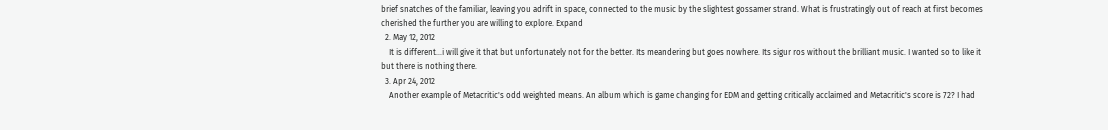brief snatches of the familiar, leaving you adrift in space, connected to the music by the slightest gossamer strand. What is frustratingly out of reach at first becomes cherished the further you are willing to explore. Expand
  2. May 12, 2012
    It is different...i will give it that but unfortunately not for the better. Its meandering but goes nowhere. Its sigur ros without the brilliant music. I wanted so to like it but there is nothing there.
  3. Apr 24, 2012
    Another example of Metacritic's odd weighted means. An album which is game changing for EDM and getting critically acclaimed and Metacritic's score is 72? I had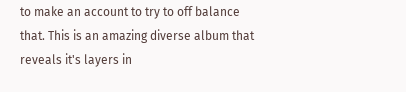to make an account to try to off balance that. This is an amazing diverse album that reveals it's layers in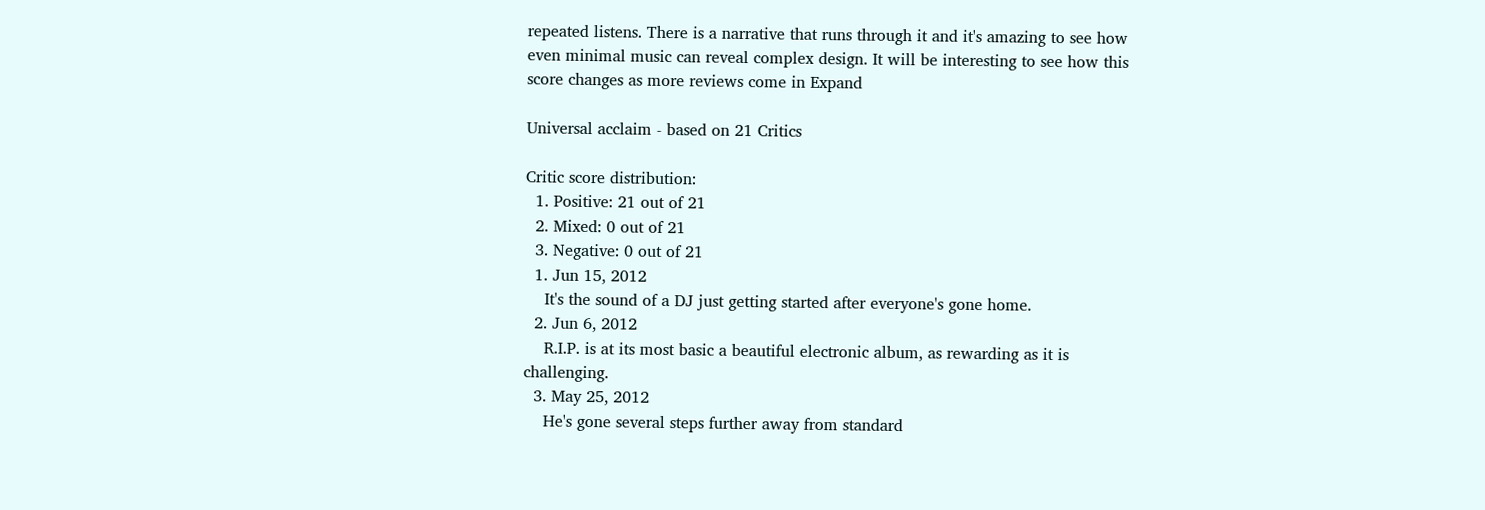repeated listens. There is a narrative that runs through it and it's amazing to see how even minimal music can reveal complex design. It will be interesting to see how this score changes as more reviews come in Expand

Universal acclaim - based on 21 Critics

Critic score distribution:
  1. Positive: 21 out of 21
  2. Mixed: 0 out of 21
  3. Negative: 0 out of 21
  1. Jun 15, 2012
    It's the sound of a DJ just getting started after everyone's gone home.
  2. Jun 6, 2012
    R.I.P. is at its most basic a beautiful electronic album, as rewarding as it is challenging.
  3. May 25, 2012
    He's gone several steps further away from standard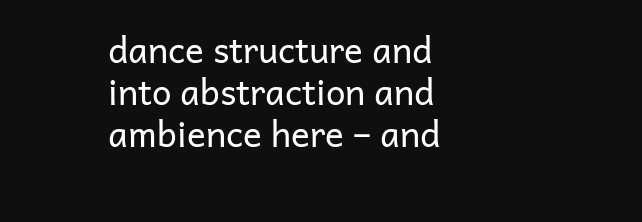dance structure and into abstraction and ambience here – and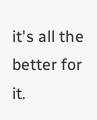it's all the better for it.